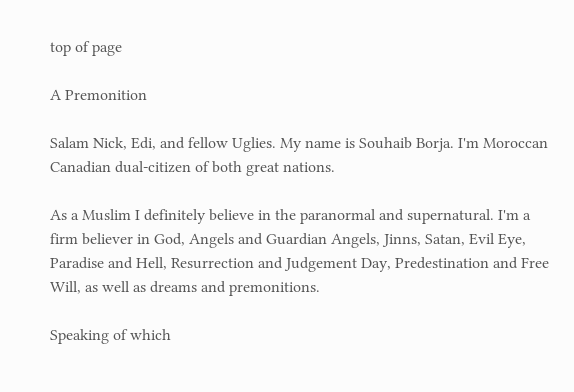top of page

A Premonition

Salam Nick, Edi, and fellow Uglies. My name is Souhaib Borja. I'm Moroccan Canadian dual-citizen of both great nations.

As a Muslim I definitely believe in the paranormal and supernatural. I'm a firm believer in God, Angels and Guardian Angels, Jinns, Satan, Evil Eye, Paradise and Hell, Resurrection and Judgement Day, Predestination and Free Will, as well as dreams and premonitions.

Speaking of which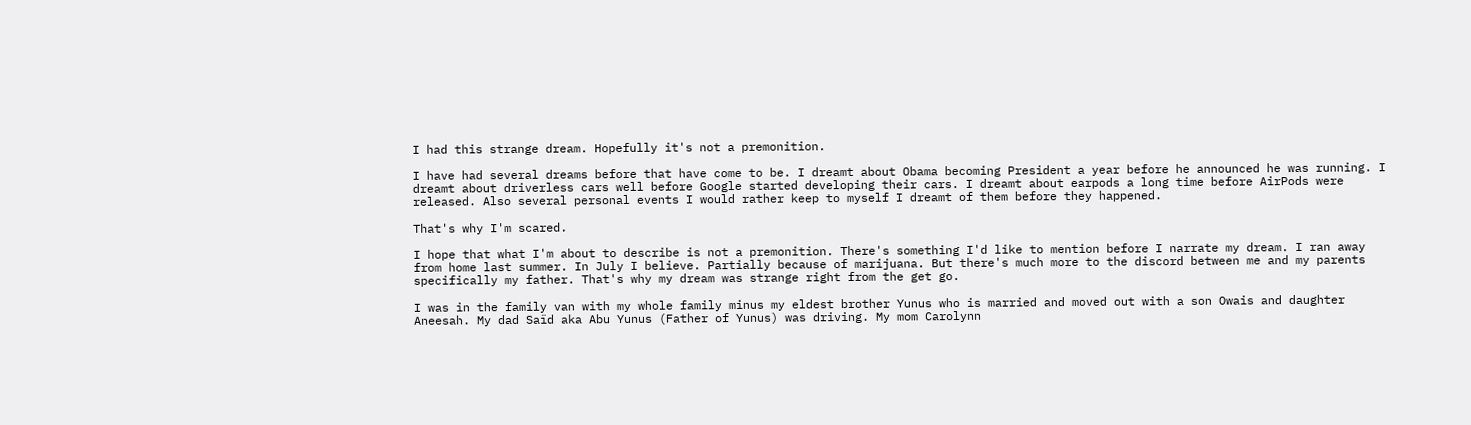I had this strange dream. Hopefully it's not a premonition.

I have had several dreams before that have come to be. I dreamt about Obama becoming President a year before he announced he was running. I dreamt about driverless cars well before Google started developing their cars. I dreamt about earpods a long time before AirPods were released. Also several personal events I would rather keep to myself I dreamt of them before they happened.

That's why I'm scared.

I hope that what I'm about to describe is not a premonition. There's something I'd like to mention before I narrate my dream. I ran away from home last summer. In July I believe. Partially because of marijuana. But there's much more to the discord between me and my parents specifically my father. That's why my dream was strange right from the get go.

I was in the family van with my whole family minus my eldest brother Yunus who is married and moved out with a son Owais and daughter Aneesah. My dad Saïd aka Abu Yunus (Father of Yunus) was driving. My mom Carolynn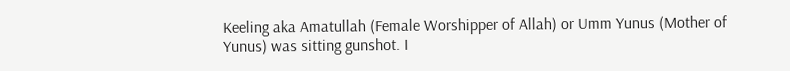Keeling aka Amatullah (Female Worshipper of Allah) or Umm Yunus (Mother of Yunus) was sitting gunshot. I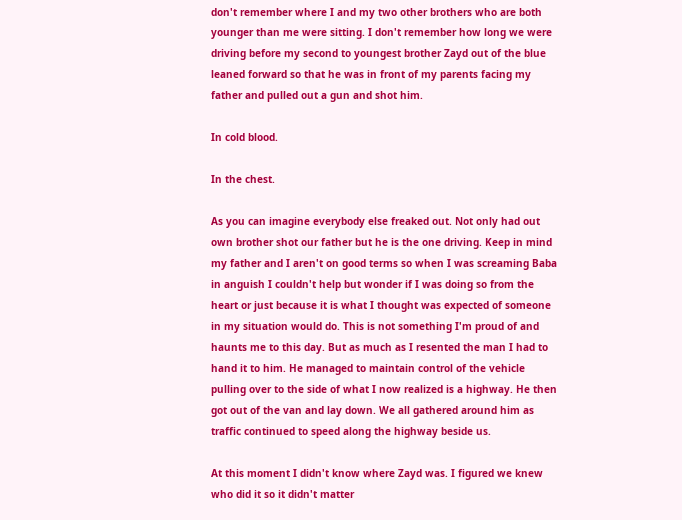don't remember where I and my two other brothers who are both younger than me were sitting. I don't remember how long we were driving before my second to youngest brother Zayd out of the blue leaned forward so that he was in front of my parents facing my father and pulled out a gun and shot him.

In cold blood.

In the chest.

As you can imagine everybody else freaked out. Not only had out own brother shot our father but he is the one driving. Keep in mind my father and I aren't on good terms so when I was screaming Baba in anguish I couldn't help but wonder if I was doing so from the heart or just because it is what I thought was expected of someone in my situation would do. This is not something I'm proud of and haunts me to this day. But as much as I resented the man I had to hand it to him. He managed to maintain control of the vehicle pulling over to the side of what I now realized is a highway. He then got out of the van and lay down. We all gathered around him as traffic continued to speed along the highway beside us.

At this moment I didn't know where Zayd was. I figured we knew who did it so it didn't matter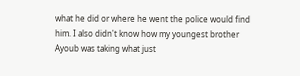what he did or where he went the police would find him. I also didn't know how my youngest brother Ayoub was taking what just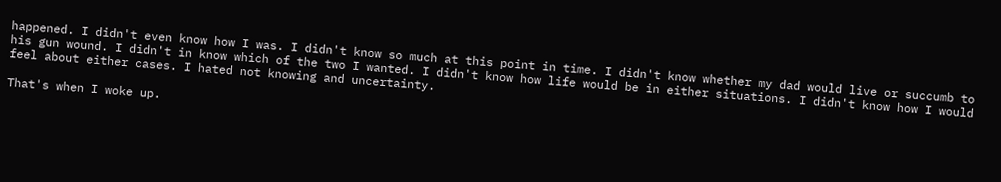happened. I didn't even know how I was. I didn't know so much at this point in time. I didn't know whether my dad would live or succumb to his gun wound. I didn't in know which of the two I wanted. I didn't know how life would be in either situations. I didn't know how I would feel about either cases. I hated not knowing and uncertainty.

That's when I woke up.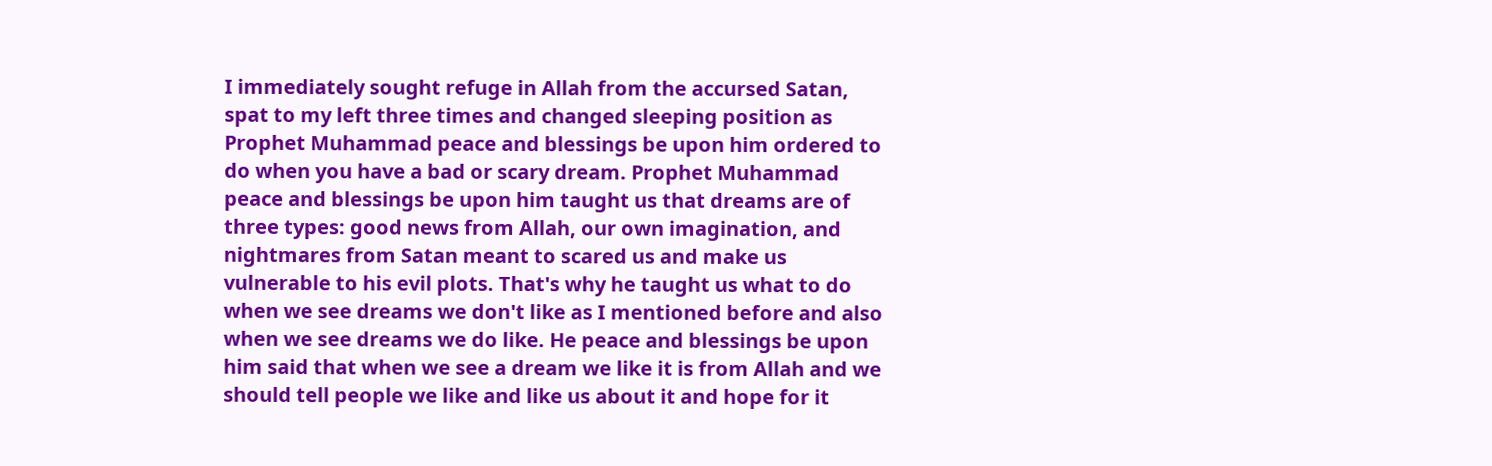I immediately sought refuge in Allah from the accursed Satan, spat to my left three times and changed sleeping position as Prophet Muhammad peace and blessings be upon him ordered to do when you have a bad or scary dream. Prophet Muhammad peace and blessings be upon him taught us that dreams are of three types: good news from Allah, our own imagination, and nightmares from Satan meant to scared us and make us vulnerable to his evil plots. That's why he taught us what to do when we see dreams we don't like as I mentioned before and also when we see dreams we do like. He peace and blessings be upon him said that when we see a dream we like it is from Allah and we should tell people we like and like us about it and hope for it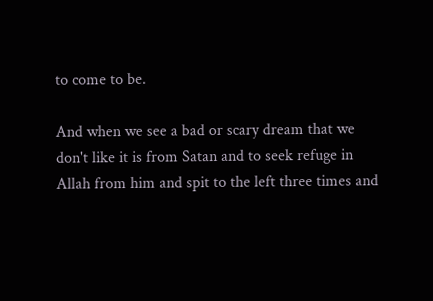to come to be.

And when we see a bad or scary dream that we don't like it is from Satan and to seek refuge in Allah from him and spit to the left three times and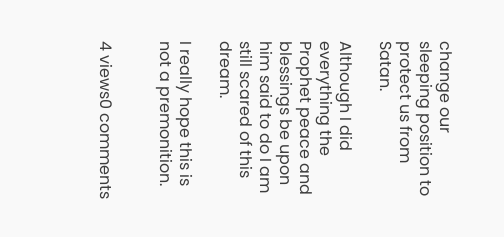change our sleeping position to protect us from Satan.

Although I did everything the Prophet peace and blessings be upon him said to do I am still scared of this dream.

I really hope this is not a premonition.


4 views0 comments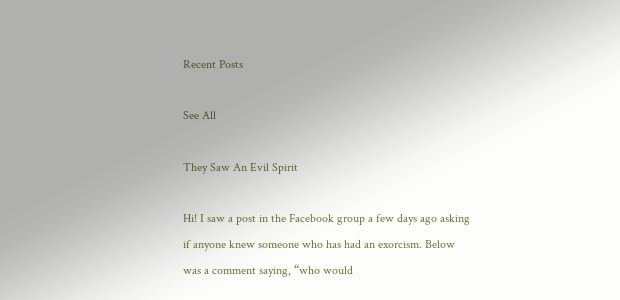Recent Posts

See All

They Saw An Evil Spirit

Hi! I saw a post in the Facebook group a few days ago asking if anyone knew someone who has had an exorcism. Below was a comment saying, “who would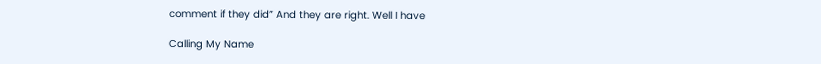comment if they did” And they are right. Well I have

Calling My Name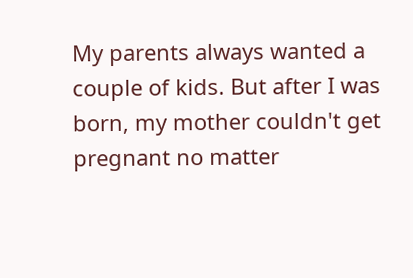My parents always wanted a couple of kids. But after I was born, my mother couldn't get pregnant no matter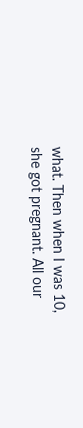what. Then when I was 10, she got pregnant. All our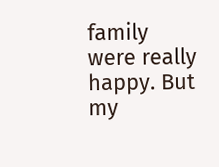family were really happy. But my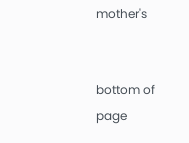mother's


bottom of page